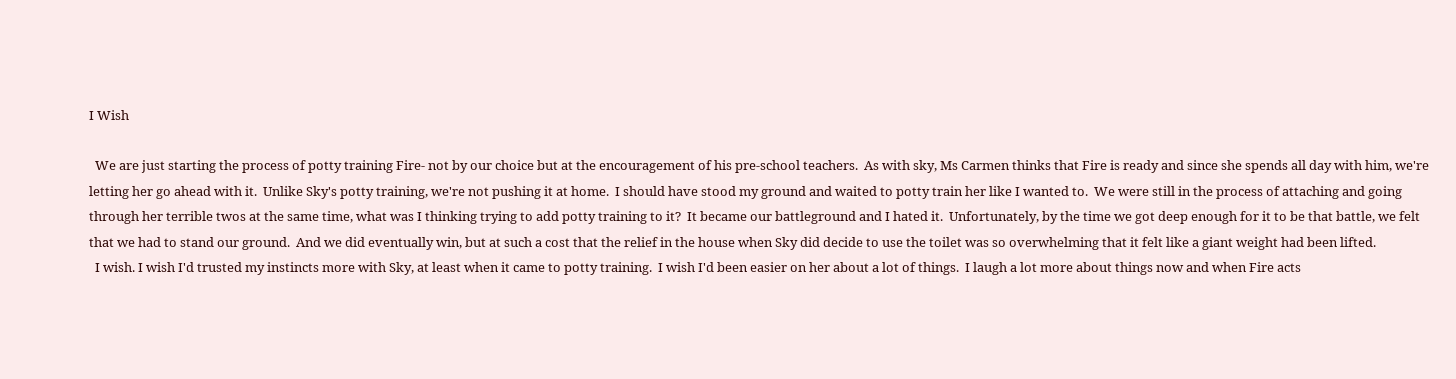I Wish

  We are just starting the process of potty training Fire- not by our choice but at the encouragement of his pre-school teachers.  As with sky, Ms Carmen thinks that Fire is ready and since she spends all day with him, we're letting her go ahead with it.  Unlike Sky's potty training, we're not pushing it at home.  I should have stood my ground and waited to potty train her like I wanted to.  We were still in the process of attaching and going through her terrible twos at the same time, what was I thinking trying to add potty training to it?  It became our battleground and I hated it.  Unfortunately, by the time we got deep enough for it to be that battle, we felt that we had to stand our ground.  And we did eventually win, but at such a cost that the relief in the house when Sky did decide to use the toilet was so overwhelming that it felt like a giant weight had been lifted.
  I wish. I wish I'd trusted my instincts more with Sky, at least when it came to potty training.  I wish I'd been easier on her about a lot of things.  I laugh a lot more about things now and when Fire acts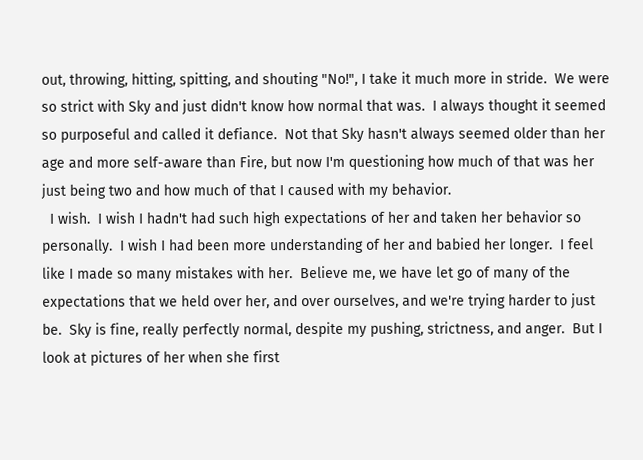out, throwing, hitting, spitting, and shouting "No!", I take it much more in stride.  We were so strict with Sky and just didn't know how normal that was.  I always thought it seemed so purposeful and called it defiance.  Not that Sky hasn't always seemed older than her age and more self-aware than Fire, but now I'm questioning how much of that was her just being two and how much of that I caused with my behavior.
  I wish.  I wish I hadn't had such high expectations of her and taken her behavior so personally.  I wish I had been more understanding of her and babied her longer.  I feel like I made so many mistakes with her.  Believe me, we have let go of many of the expectations that we held over her, and over ourselves, and we're trying harder to just be.  Sky is fine, really perfectly normal, despite my pushing, strictness, and anger.  But I look at pictures of her when she first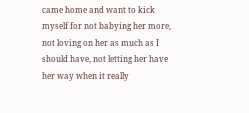came home and want to kick myself for not babying her more, not loving on her as much as I should have, not letting her have her way when it really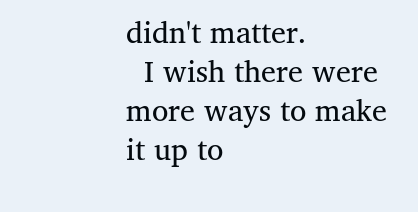didn't matter.
  I wish there were more ways to make it up to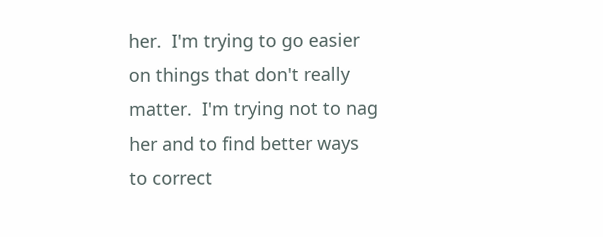her.  I'm trying to go easier on things that don't really matter.  I'm trying not to nag her and to find better ways to correct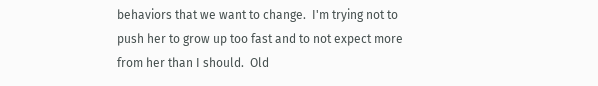behaviors that we want to change.  I'm trying not to push her to grow up too fast and to not expect more from her than I should.  Old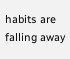habits are falling away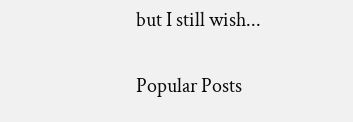but I still wish...


Popular Posts